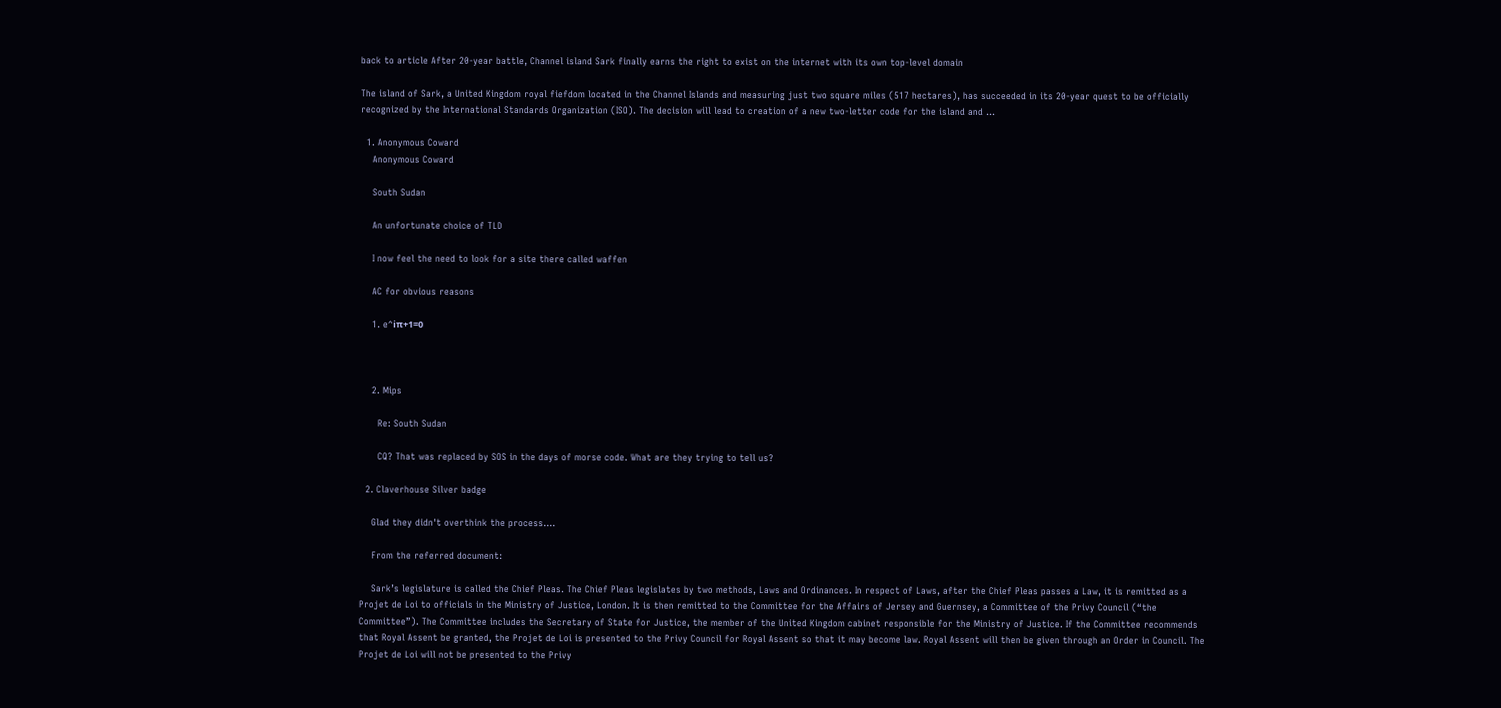back to article After 20-year battle, Channel island Sark finally earns the right to exist on the internet with its own top-level domain

The island of Sark, a United Kingdom royal fiefdom located in the Channel Islands and measuring just two square miles (517 hectares), has succeeded in its 20-year quest to be officially recognized by the International Standards Organization (ISO). The decision will lead to creation of a new two-letter code for the island and …

  1. Anonymous Coward
    Anonymous Coward

    South Sudan

    An unfortunate choice of TLD

    I now feel the need to look for a site there called waffen

    AC for obvious reasons

    1. e^iπ+1=0



    2. Mips

      Re: South Sudan

      CQ? That was replaced by SOS in the days of morse code. What are they trying to tell us?

  2. Claverhouse Silver badge

    Glad they didn't overthink the process....

    From the referred document:

    Sark’s legislature is called the Chief Pleas. The Chief Pleas legislates by two methods, Laws and Ordinances. In respect of Laws, after the Chief Pleas passes a Law, it is remitted as a Projet de Loi to officials in the Ministry of Justice, London. It is then remitted to the Committee for the Affairs of Jersey and Guernsey, a Committee of the Privy Council (“the Committee”). The Committee includes the Secretary of State for Justice, the member of the United Kingdom cabinet responsible for the Ministry of Justice. If the Committee recommends that Royal Assent be granted, the Projet de Loi is presented to the Privy Council for Royal Assent so that it may become law. Royal Assent will then be given through an Order in Council. The Projet de Loi will not be presented to the Privy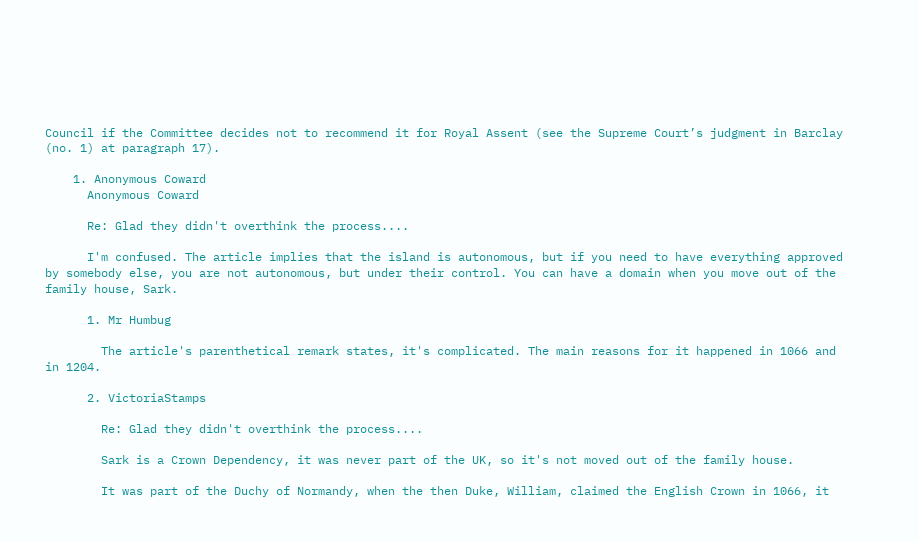Council if the Committee decides not to recommend it for Royal Assent (see the Supreme Court’s judgment in Barclay (no. 1) at paragraph 17).

    1. Anonymous Coward
      Anonymous Coward

      Re: Glad they didn't overthink the process....

      I'm confused. The article implies that the island is autonomous, but if you need to have everything approved by somebody else, you are not autonomous, but under their control. You can have a domain when you move out of the family house, Sark.

      1. Mr Humbug

        The article's parenthetical remark states, it's complicated. The main reasons for it happened in 1066 and in 1204.

      2. VictoriaStamps

        Re: Glad they didn't overthink the process....

        Sark is a Crown Dependency, it was never part of the UK, so it's not moved out of the family house.

        It was part of the Duchy of Normandy, when the then Duke, William, claimed the English Crown in 1066, it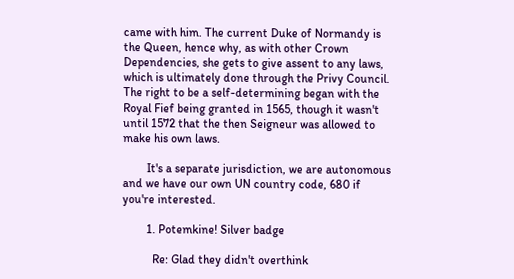came with him. The current Duke of Normandy is the Queen, hence why, as with other Crown Dependencies, she gets to give assent to any laws, which is ultimately done through the Privy Council. The right to be a self-determining began with the Royal Fief being granted in 1565, though it wasn't until 1572 that the then Seigneur was allowed to make his own laws.

        It's a separate jurisdiction, we are autonomous and we have our own UN country code, 680 if you're interested.

        1. Potemkine! Silver badge

          Re: Glad they didn't overthink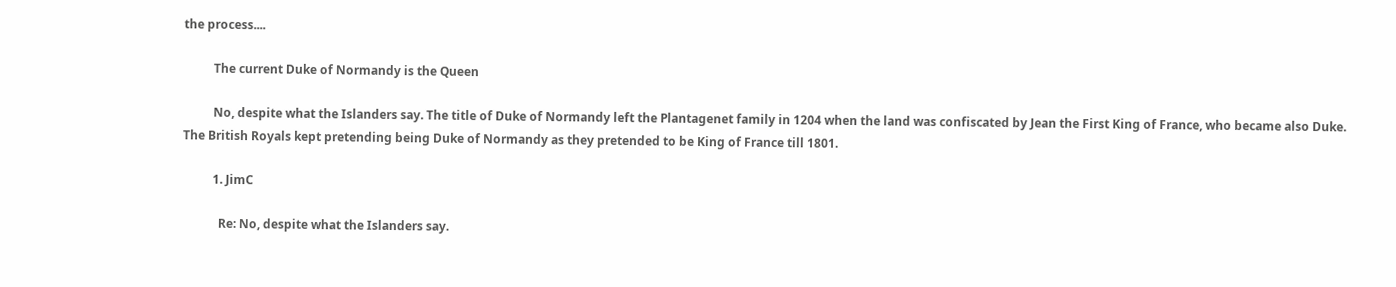the process....

          The current Duke of Normandy is the Queen

          No, despite what the Islanders say. The title of Duke of Normandy left the Plantagenet family in 1204 when the land was confiscated by Jean the First King of France, who became also Duke. The British Royals kept pretending being Duke of Normandy as they pretended to be King of France till 1801.

          1. JimC

            Re: No, despite what the Islanders say.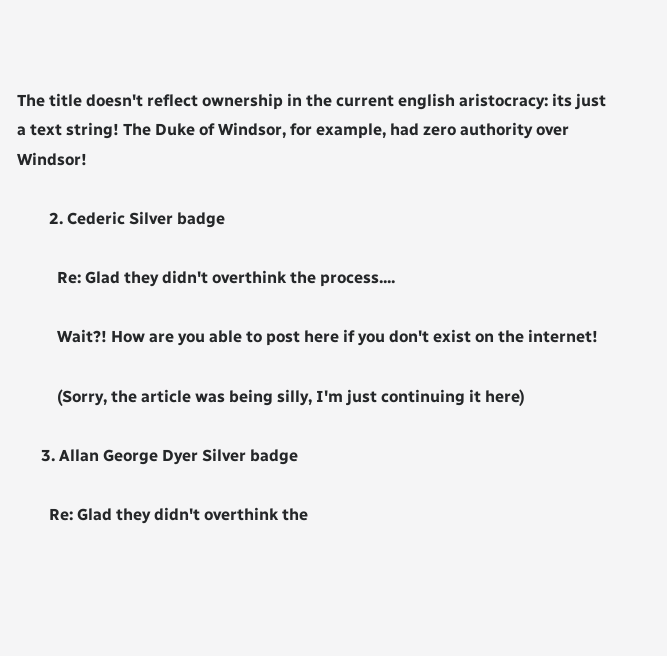The title doesn't reflect ownership in the current english aristocracy: its just a text string! The Duke of Windsor, for example, had zero authority over Windsor!

        2. Cederic Silver badge

          Re: Glad they didn't overthink the process....

          Wait?! How are you able to post here if you don't exist on the internet!

          (Sorry, the article was being silly, I'm just continuing it here)

      3. Allan George Dyer Silver badge

        Re: Glad they didn't overthink the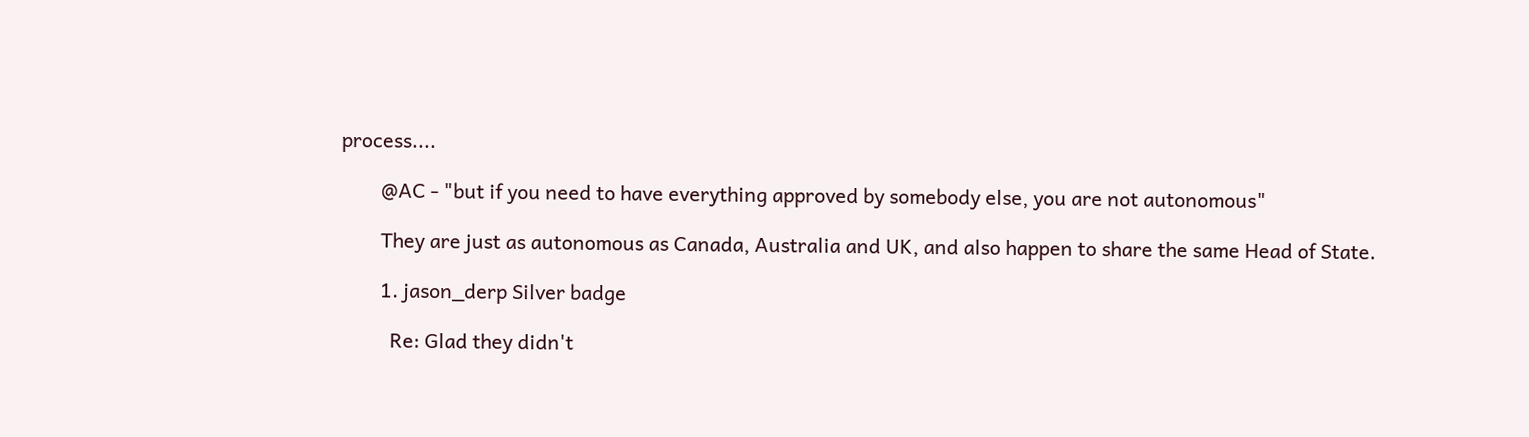process....

        @AC - "but if you need to have everything approved by somebody else, you are not autonomous"

        They are just as autonomous as Canada, Australia and UK, and also happen to share the same Head of State.

        1. jason_derp Silver badge

          Re: Glad they didn't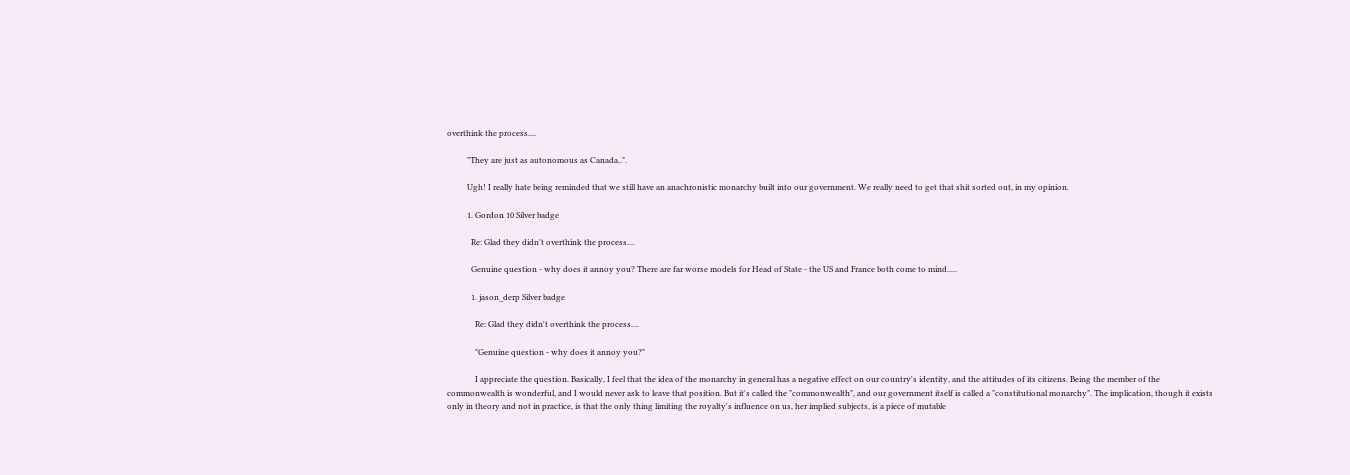overthink the process....

          "They are just as autonomous as Canada..".

          Ugh! I really hate being reminded that we still have an anachronistic monarchy built into our government. We really need to get that shit sorted out, in my opinion.

          1. Gordon 10 Silver badge

            Re: Glad they didn't overthink the process....

            Genuine question - why does it annoy you? There are far worse models for Head of State - the US and France both come to mind.....

            1. jason_derp Silver badge

              Re: Glad they didn't overthink the process....

              "Genuine question - why does it annoy you?"

              I appreciate the question. Basically, I feel that the idea of the monarchy in general has a negative effect on our country's identity, and the attitudes of its citizens. Being the member of the commonwealth is wonderful, and I would never ask to leave that position. But it's called the "commonwealth", and our government itself is called a "constitutional monarchy". The implication, though it exists only in theory and not in practice, is that the only thing limiting the royalty's influence on us, her implied subjects, is a piece of mutable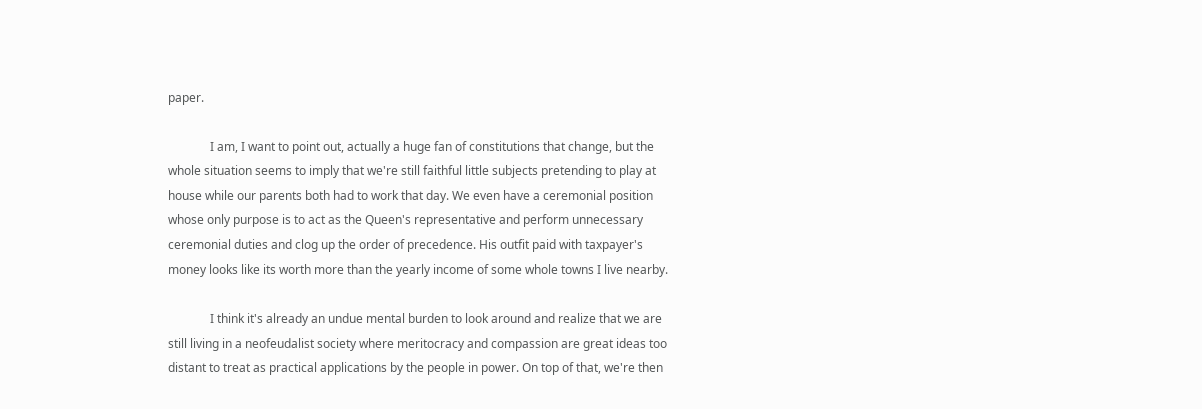paper.

              I am, I want to point out, actually a huge fan of constitutions that change, but the whole situation seems to imply that we're still faithful little subjects pretending to play at house while our parents both had to work that day. We even have a ceremonial position whose only purpose is to act as the Queen's representative and perform unnecessary ceremonial duties and clog up the order of precedence. His outfit paid with taxpayer's money looks like its worth more than the yearly income of some whole towns I live nearby.

              I think it's already an undue mental burden to look around and realize that we are still living in a neofeudalist society where meritocracy and compassion are great ideas too distant to treat as practical applications by the people in power. On top of that, we're then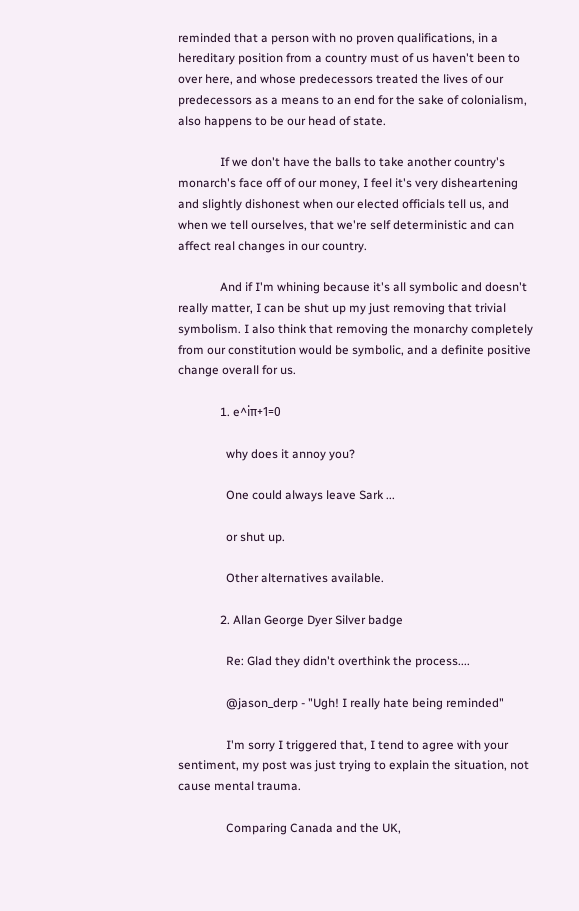reminded that a person with no proven qualifications, in a hereditary position from a country must of us haven't been to over here, and whose predecessors treated the lives of our predecessors as a means to an end for the sake of colonialism, also happens to be our head of state.

              If we don't have the balls to take another country's monarch's face off of our money, I feel it's very disheartening and slightly dishonest when our elected officials tell us, and when we tell ourselves, that we're self deterministic and can affect real changes in our country.

              And if I'm whining because it's all symbolic and doesn't really matter, I can be shut up my just removing that trivial symbolism. I also think that removing the monarchy completely from our constitution would be symbolic, and a definite positive change overall for us.

              1. e^iπ+1=0

                why does it annoy you?

                One could always leave Sark ...

                or shut up.

                Other alternatives available.

              2. Allan George Dyer Silver badge

                Re: Glad they didn't overthink the process....

                @jason_derp - "Ugh! I really hate being reminded"

                I'm sorry I triggered that, I tend to agree with your sentiment, my post was just trying to explain the situation, not cause mental trauma.

                Comparing Canada and the UK,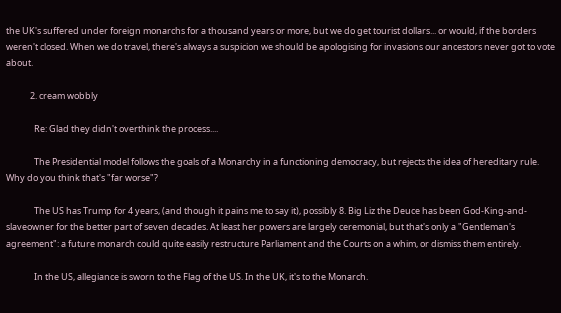the UK's suffered under foreign monarchs for a thousand years or more, but we do get tourist dollars... or would, if the borders weren't closed. When we do travel, there's always a suspicion we should be apologising for invasions our ancestors never got to vote about.

            2. cream wobbly

              Re: Glad they didn't overthink the process....

              The Presidential model follows the goals of a Monarchy in a functioning democracy, but rejects the idea of hereditary rule. Why do you think that's "far worse"?

              The US has Trump for 4 years, (and though it pains me to say it), possibly 8. Big Liz the Deuce has been God-King-and-slaveowner for the better part of seven decades. At least her powers are largely ceremonial, but that's only a "Gentleman's agreement": a future monarch could quite easily restructure Parliament and the Courts on a whim, or dismiss them entirely.

              In the US, allegiance is sworn to the Flag of the US. In the UK, it's to the Monarch.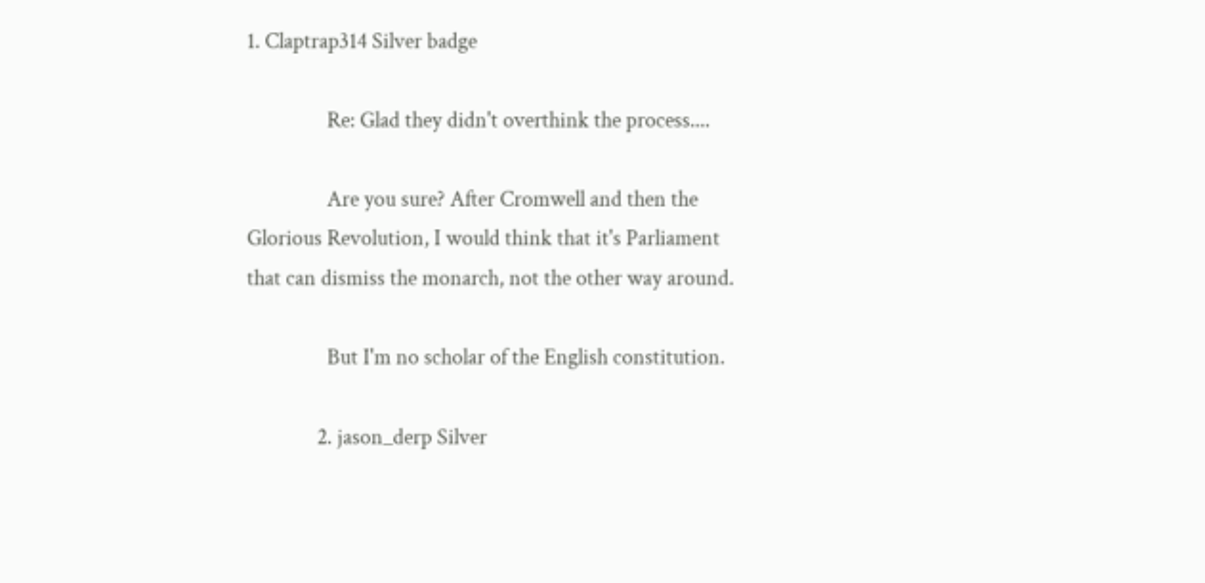1. Claptrap314 Silver badge

                Re: Glad they didn't overthink the process....

                Are you sure? After Cromwell and then the Glorious Revolution, I would think that it's Parliament that can dismiss the monarch, not the other way around.

                But I'm no scholar of the English constitution.

              2. jason_derp Silver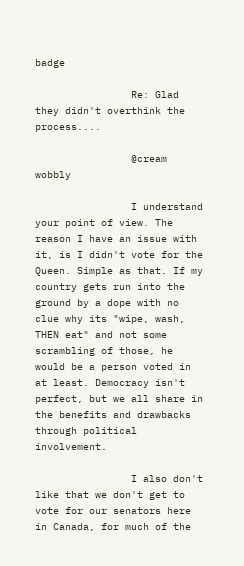badge

                Re: Glad they didn't overthink the process....

                @cream wobbly

                I understand your point of view. The reason I have an issue with it, is I didn't vote for the Queen. Simple as that. If my country gets run into the ground by a dope with no clue why its "wipe, wash, THEN eat" and not some scrambling of those, he would be a person voted in at least. Democracy isn't perfect, but we all share in the benefits and drawbacks through political involvement.

                I also don't like that we don't get to vote for our senators here in Canada, for much of the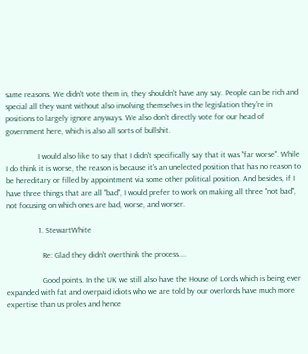same reasons. We didn't vote them in, they shouldn't have any say. People can be rich and special all they want without also involving themselves in the legislation they're in positions to largely ignore anyways. We also don't directly vote for our head of government here, which is also all sorts of bullshit.

                I would also like to say that I didn't specifically say that it was "far worse". While I do think it is worse, the reason is because it's an unelected position that has no reason to be hereditary or filled by appointment via some other political position. And besides, if I have three things that are all "bad", I would prefer to work on making all three "not bad", not focusing on which ones are bad, worse, and worser.

                1. StewartWhite

                  Re: Glad they didn't overthink the process....

                  Good points. In the UK we still also have the House of Lords which is being ever expanded with fat and overpaid idiots who we are told by our overlords have much more expertise than us proles and hence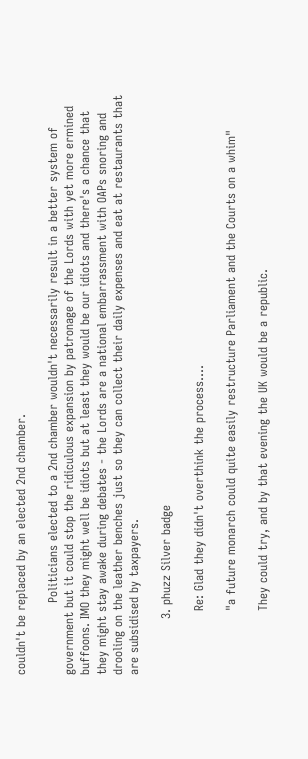couldn't be replaced by an elected 2nd chamber.

                  Politicians elected to a 2nd chamber wouldn't necessarily result in a better system of government but it could stop the ridiculous expansion by patronage of the Lords with yet more ermined buffoons. IMO they might well be idiots but at least they would be our idiots and there's a chance that they might stay awake during debates - the Lords are a national embarrassment with OAPs snoring and drooling on the leather benches just so they can collect their daily expenses and eat at restaurants that are subsidised by taxpayers.

              3. phuzz Silver badge

                Re: Glad they didn't overthink the process....

                "a future monarch could quite easily restructure Parliament and the Courts on a whim"

                They could try, and by that evening the UK would be a republic.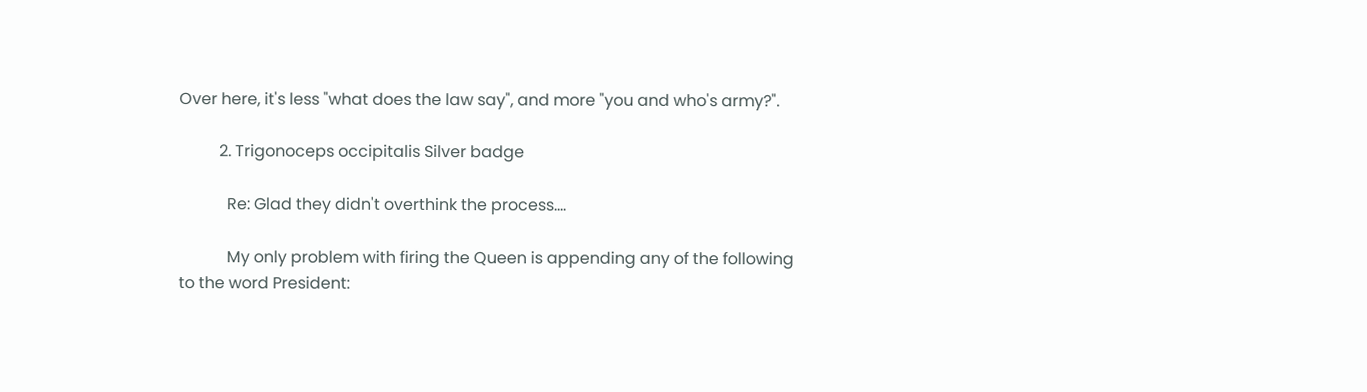Over here, it's less "what does the law say", and more "you and who's army?".

          2. Trigonoceps occipitalis Silver badge

            Re: Glad they didn't overthink the process....

            My only problem with firing the Queen is appending any of the following to the word President: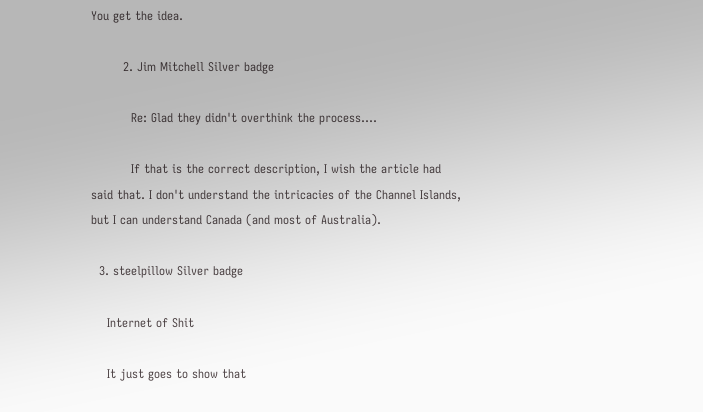You get the idea.

        2. Jim Mitchell Silver badge

          Re: Glad they didn't overthink the process....

          If that is the correct description, I wish the article had said that. I don't understand the intricacies of the Channel Islands, but I can understand Canada (and most of Australia).

  3. steelpillow Silver badge

    Internet of Shit

    It just goes to show that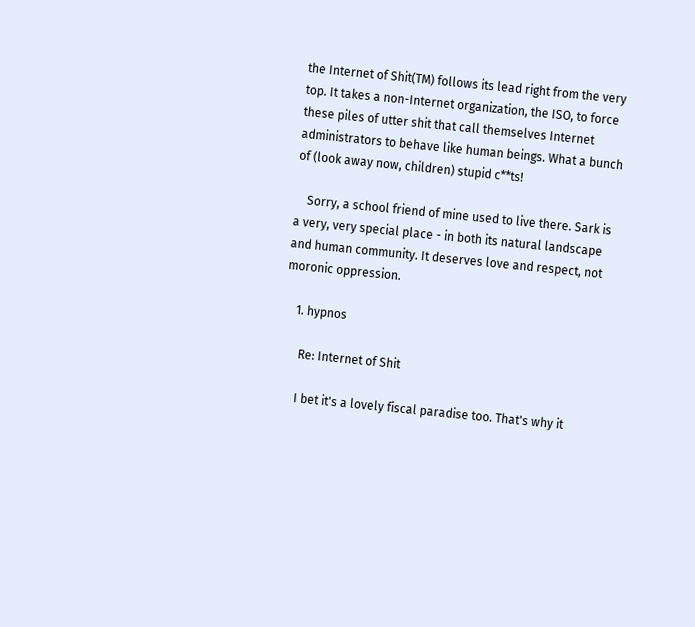the Internet of Shit(TM) follows its lead right from the very top. It takes a non-Internet organization, the ISO, to force these piles of utter shit that call themselves Internet administrators to behave like human beings. What a bunch of (look away now, children) stupid c**ts!

    Sorry, a school friend of mine used to live there. Sark is a very, very special place - in both its natural landscape and human community. It deserves love and respect, not moronic oppression.

    1. hypnos

      Re: Internet of Shit

      I bet it's a lovely fiscal paradise too. That's why it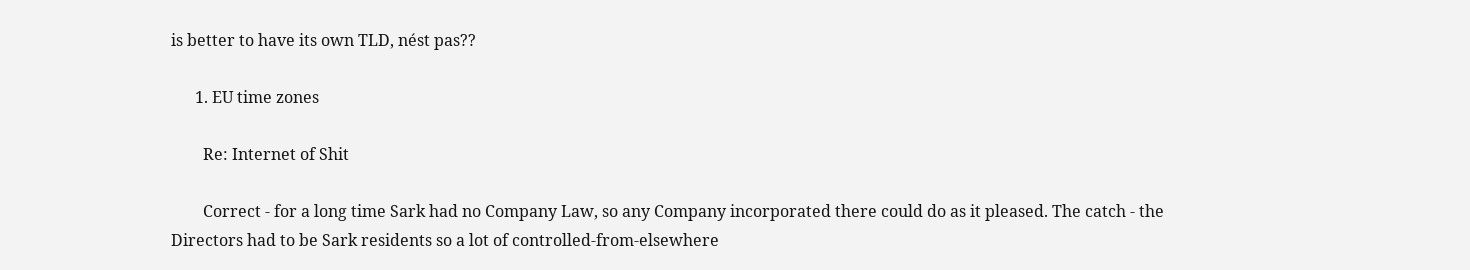is better to have its own TLD, nést pas??

      1. EU time zones

        Re: Internet of Shit

        Correct - for a long time Sark had no Company Law, so any Company incorporated there could do as it pleased. The catch - the Directors had to be Sark residents so a lot of controlled-from-elsewhere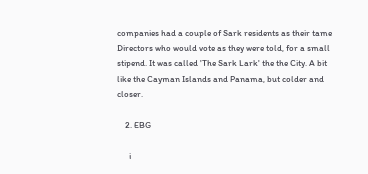companies had a couple of Sark residents as their tame Directors who would vote as they were told, for a small stipend. It was called 'The Sark Lark' the the City. A bit like the Cayman Islands and Panama, but colder and closer.

    2. EBG

      i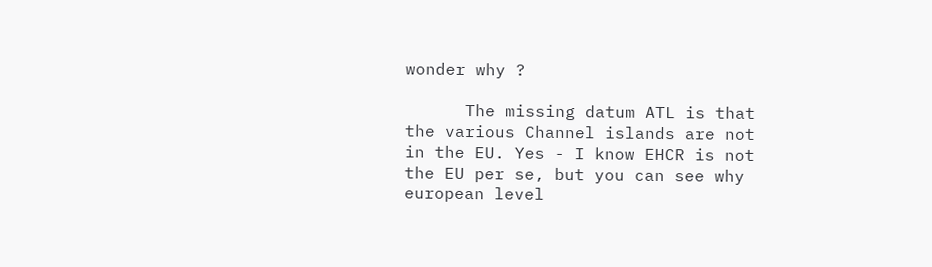wonder why ?

      The missing datum ATL is that the various Channel islands are not in the EU. Yes - I know EHCR is not the EU per se, but you can see why european level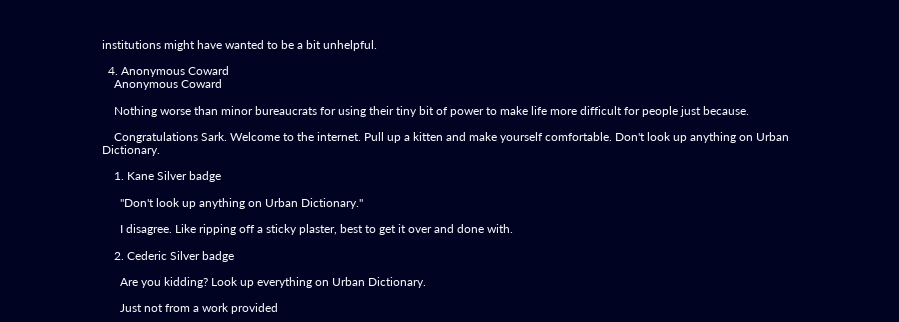institutions might have wanted to be a bit unhelpful.

  4. Anonymous Coward
    Anonymous Coward

    Nothing worse than minor bureaucrats for using their tiny bit of power to make life more difficult for people just because.

    Congratulations Sark. Welcome to the internet. Pull up a kitten and make yourself comfortable. Don't look up anything on Urban Dictionary.

    1. Kane Silver badge

      "Don't look up anything on Urban Dictionary."

      I disagree. Like ripping off a sticky plaster, best to get it over and done with.

    2. Cederic Silver badge

      Are you kidding? Look up everything on Urban Dictionary.

      Just not from a work provided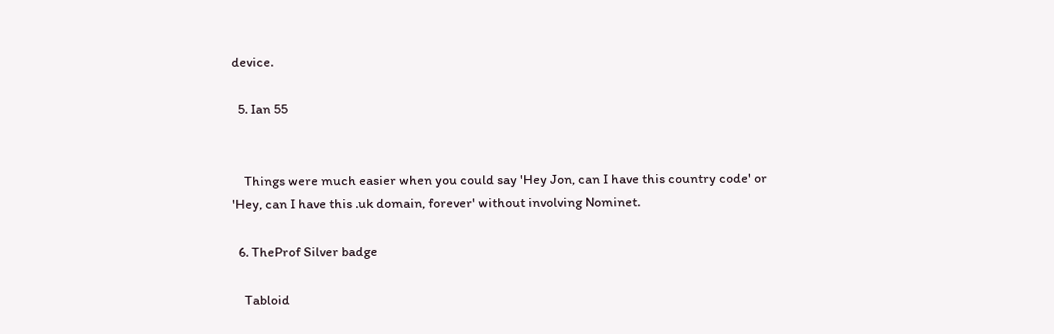device.

  5. Ian 55


    Things were much easier when you could say 'Hey Jon, can I have this country code' or 'Hey, can I have this .uk domain, forever' without involving Nominet.

  6. TheProf Silver badge

    Tabloid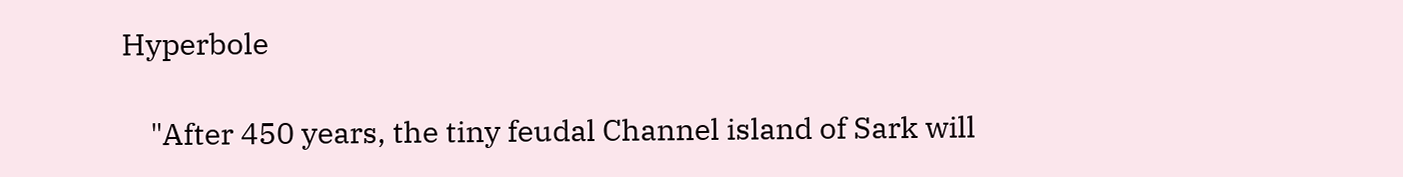Hyperbole

    "After 450 years, the tiny feudal Channel island of Sark will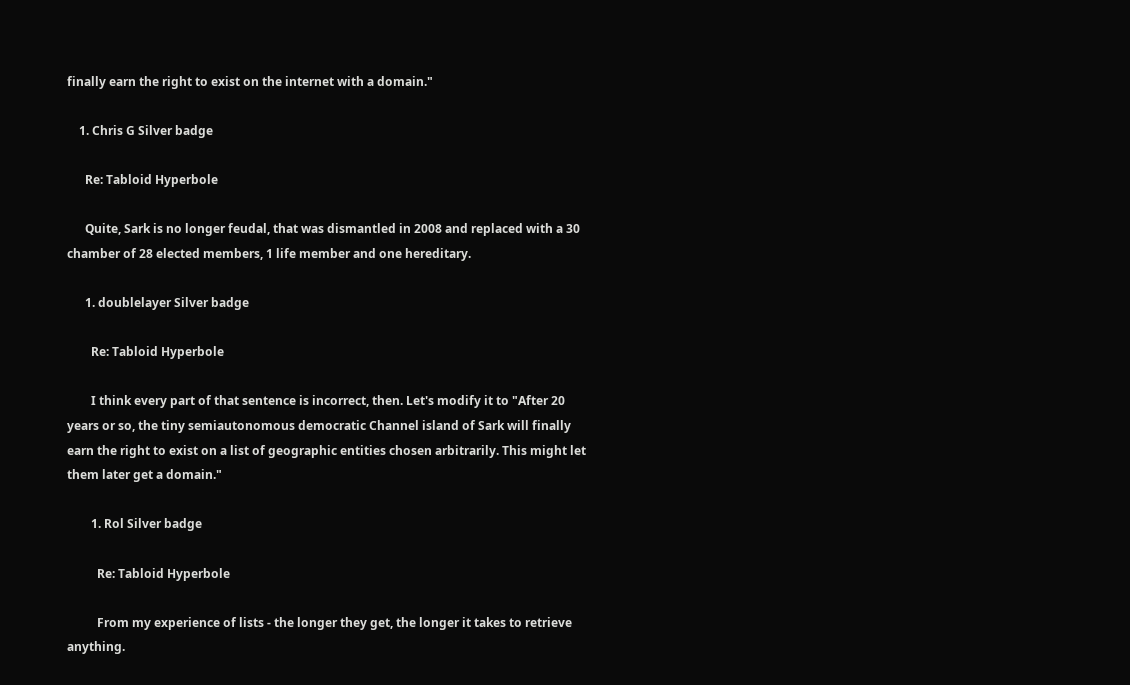finally earn the right to exist on the internet with a domain."

    1. Chris G Silver badge

      Re: Tabloid Hyperbole

      Quite, Sark is no longer feudal, that was dismantled in 2008 and replaced with a 30 chamber of 28 elected members, 1 life member and one hereditary.

      1. doublelayer Silver badge

        Re: Tabloid Hyperbole

        I think every part of that sentence is incorrect, then. Let's modify it to "After 20 years or so, the tiny semiautonomous democratic Channel island of Sark will finally earn the right to exist on a list of geographic entities chosen arbitrarily. This might let them later get a domain."

        1. Rol Silver badge

          Re: Tabloid Hyperbole

          From my experience of lists - the longer they get, the longer it takes to retrieve anything.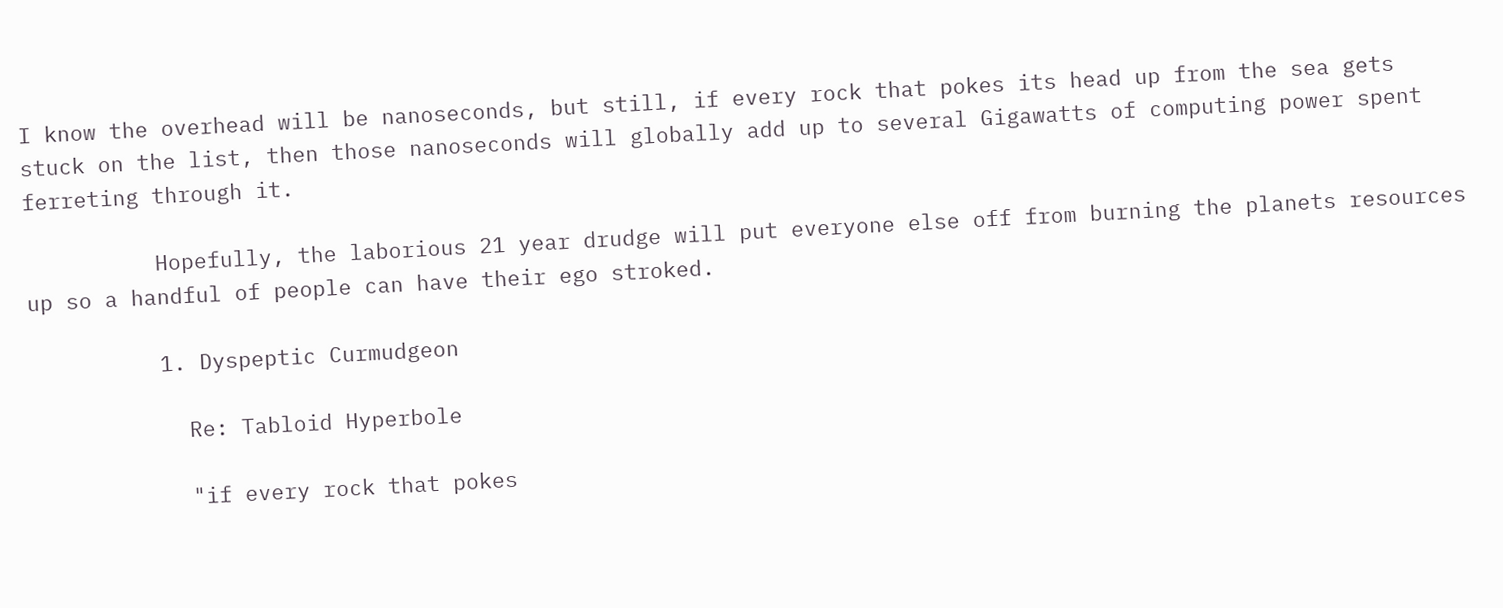I know the overhead will be nanoseconds, but still, if every rock that pokes its head up from the sea gets stuck on the list, then those nanoseconds will globally add up to several Gigawatts of computing power spent ferreting through it.

          Hopefully, the laborious 21 year drudge will put everyone else off from burning the planets resources up so a handful of people can have their ego stroked.

          1. Dyspeptic Curmudgeon

            Re: Tabloid Hyperbole

            "if every rock that pokes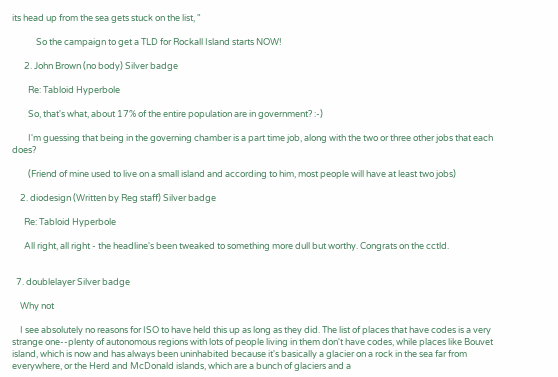its head up from the sea gets stuck on the list, "

            So the campaign to get a TLD for Rockall Island starts NOW!

      2. John Brown (no body) Silver badge

        Re: Tabloid Hyperbole

        So, that's what, about 17% of the entire population are in government? :-)

        I'm guessing that being in the governing chamber is a part time job, along with the two or three other jobs that each does?

        (Friend of mine used to live on a small island and according to him, most people will have at least two jobs)

    2. diodesign (Written by Reg staff) Silver badge

      Re: Tabloid Hyperbole

      All right, all right - the headline's been tweaked to something more dull but worthy. Congrats on the cctld.


  7. doublelayer Silver badge

    Why not

    I see absolutely no reasons for ISO to have held this up as long as they did. The list of places that have codes is a very strange one--plenty of autonomous regions with lots of people living in them don't have codes, while places like Bouvet island, which is now and has always been uninhabited because it's basically a glacier on a rock in the sea far from everywhere, or the Herd and McDonald islands, which are a bunch of glaciers and a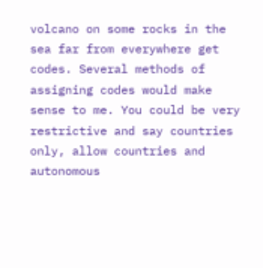volcano on some rocks in the sea far from everywhere get codes. Several methods of assigning codes would make sense to me. You could be very restrictive and say countries only, allow countries and autonomous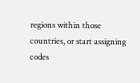regions within those countries, or start assigning codes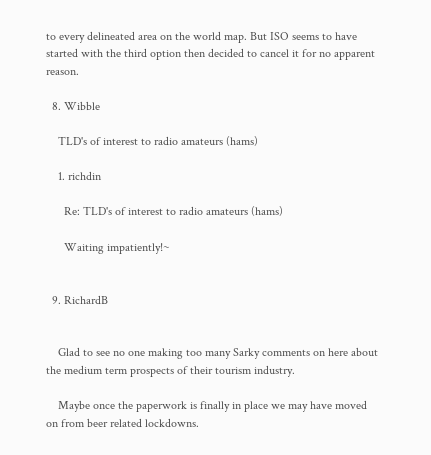to every delineated area on the world map. But ISO seems to have started with the third option then decided to cancel it for no apparent reason.

  8. Wibble

    TLD's of interest to radio amateurs (hams)

    1. richdin

      Re: TLD's of interest to radio amateurs (hams)

      Waiting impatiently!~


  9. RichardB


    Glad to see no one making too many Sarky comments on here about the medium term prospects of their tourism industry.

    Maybe once the paperwork is finally in place we may have moved on from beer related lockdowns.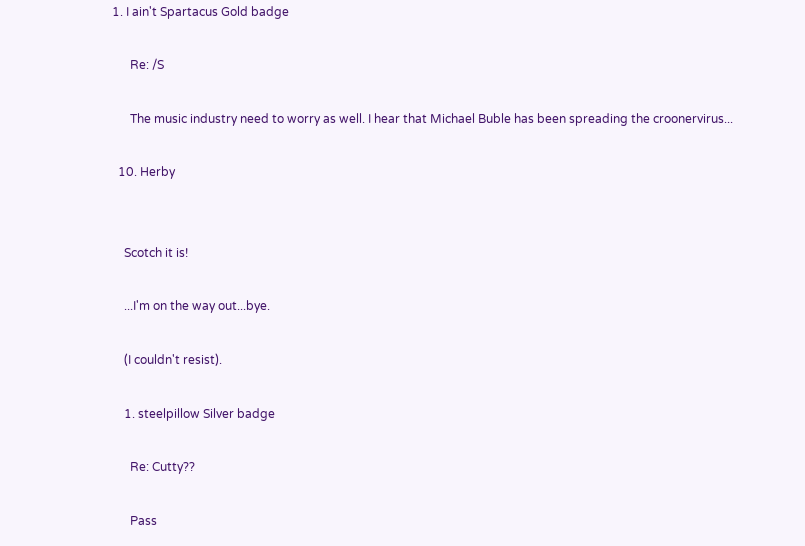1. I ain't Spartacus Gold badge

      Re: /S

      The music industry need to worry as well. I hear that Michael Buble has been spreading the croonervirus...

  10. Herby


    Scotch it is!

    ...I'm on the way out...bye.

    (I couldn't resist).

    1. steelpillow Silver badge

      Re: Cutty??

      Pass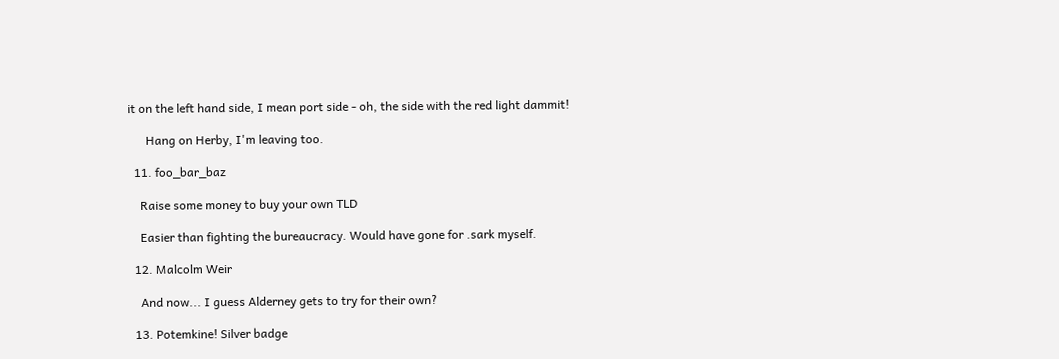it on the left hand side, I mean port side - oh, the side with the red light dammit!

      Hang on Herby, I'm leaving too.

  11. foo_bar_baz

    Raise some money to buy your own TLD

    Easier than fighting the bureaucracy. Would have gone for .sark myself.

  12. Malcolm Weir

    And now... I guess Alderney gets to try for their own?

  13. Potemkine! Silver badge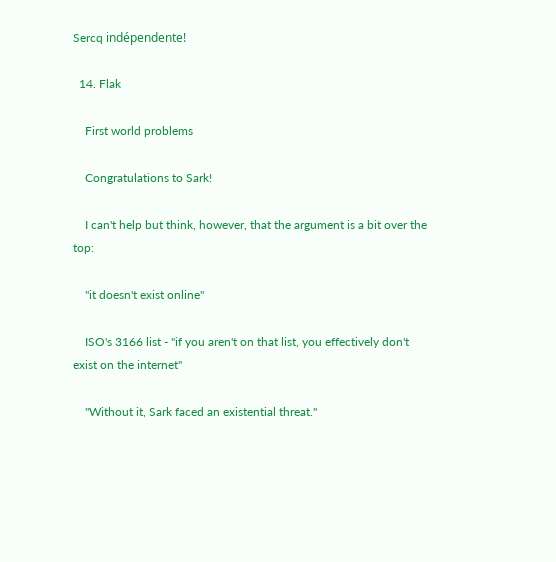Sercq indépendente!

  14. Flak

    First world problems

    Congratulations to Sark!

    I can't help but think, however, that the argument is a bit over the top:

    "it doesn't exist online"

    ISO's 3166 list - "if you aren't on that list, you effectively don't exist on the internet"

    "Without it, Sark faced an existential threat."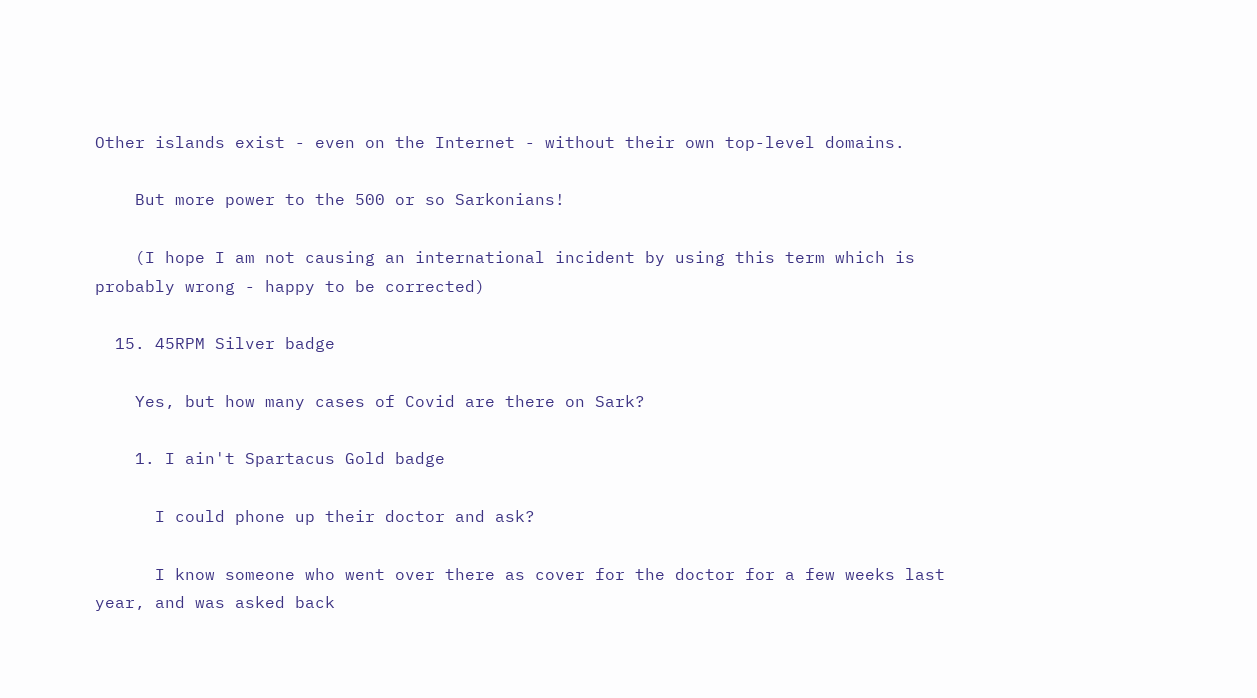Other islands exist - even on the Internet - without their own top-level domains.

    But more power to the 500 or so Sarkonians!

    (I hope I am not causing an international incident by using this term which is probably wrong - happy to be corrected)

  15. 45RPM Silver badge

    Yes, but how many cases of Covid are there on Sark?

    1. I ain't Spartacus Gold badge

      I could phone up their doctor and ask?

      I know someone who went over there as cover for the doctor for a few weeks last year, and was asked back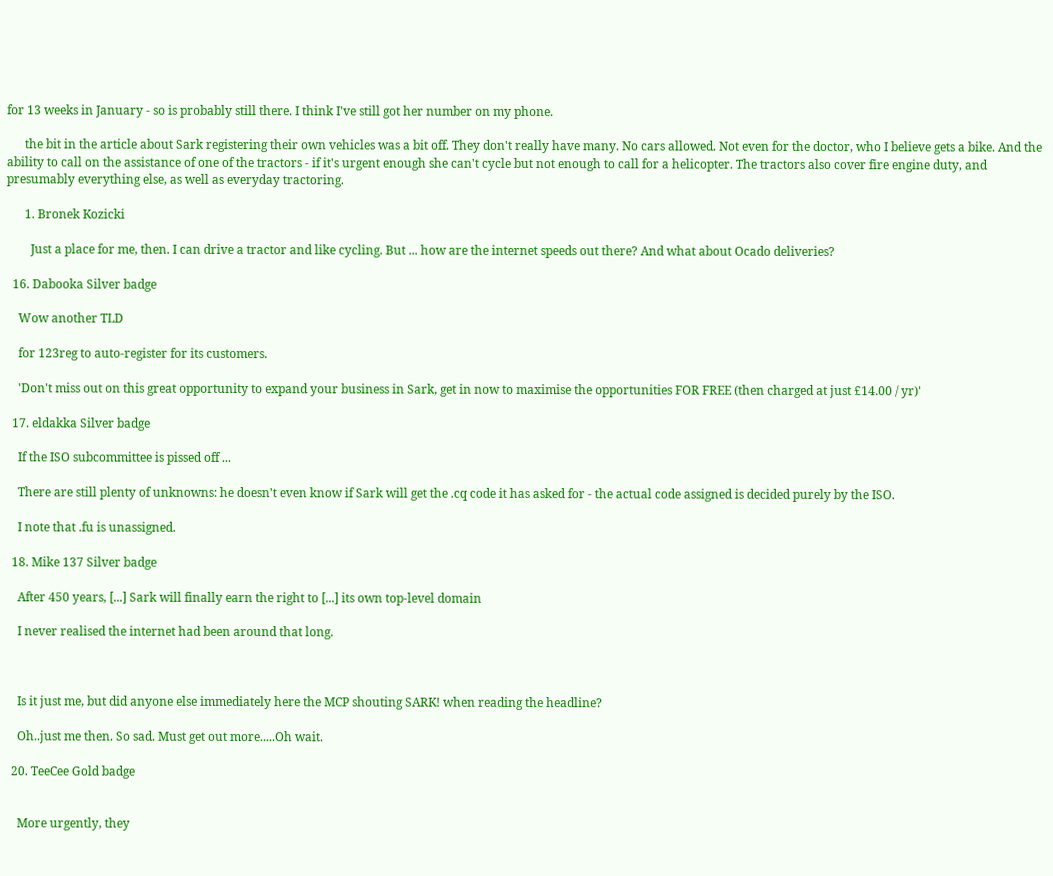for 13 weeks in January - so is probably still there. I think I've still got her number on my phone.

      the bit in the article about Sark registering their own vehicles was a bit off. They don't really have many. No cars allowed. Not even for the doctor, who I believe gets a bike. And the ability to call on the assistance of one of the tractors - if it's urgent enough she can't cycle but not enough to call for a helicopter. The tractors also cover fire engine duty, and presumably everything else, as well as everyday tractoring.

      1. Bronek Kozicki

        Just a place for me, then. I can drive a tractor and like cycling. But ... how are the internet speeds out there? And what about Ocado deliveries?

  16. Dabooka Silver badge

    Wow another TLD

    for 123reg to auto-register for its customers.

    'Don't miss out on this great opportunity to expand your business in Sark, get in now to maximise the opportunities FOR FREE (then charged at just £14.00 / yr)'

  17. eldakka Silver badge

    If the ISO subcommittee is pissed off ...

    There are still plenty of unknowns: he doesn't even know if Sark will get the .cq code it has asked for - the actual code assigned is decided purely by the ISO.

    I note that .fu is unassigned.

  18. Mike 137 Silver badge

    After 450 years, [...] Sark will finally earn the right to [...] its own top-level domain

    I never realised the internet had been around that long.



    Is it just me, but did anyone else immediately here the MCP shouting SARK! when reading the headline?

    Oh..just me then. So sad. Must get out more.....Oh wait.

  20. TeeCee Gold badge


    More urgently, they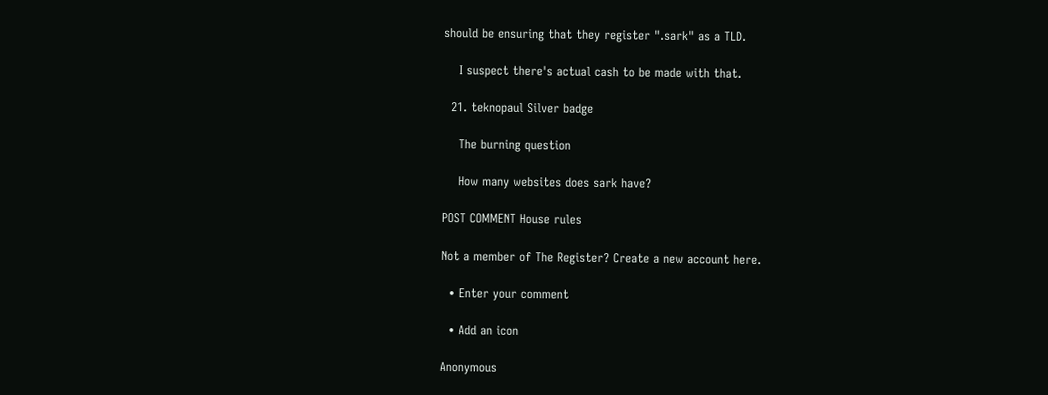should be ensuring that they register ".sark" as a TLD.

    I suspect there's actual cash to be made with that.

  21. teknopaul Silver badge

    The burning question

    How many websites does sark have?

POST COMMENT House rules

Not a member of The Register? Create a new account here.

  • Enter your comment

  • Add an icon

Anonymous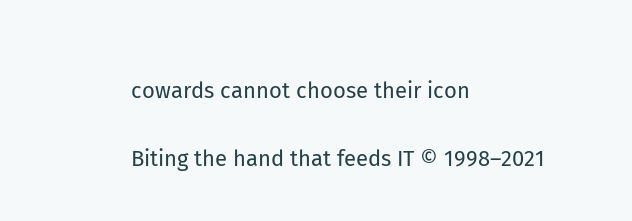cowards cannot choose their icon

Biting the hand that feeds IT © 1998–2021